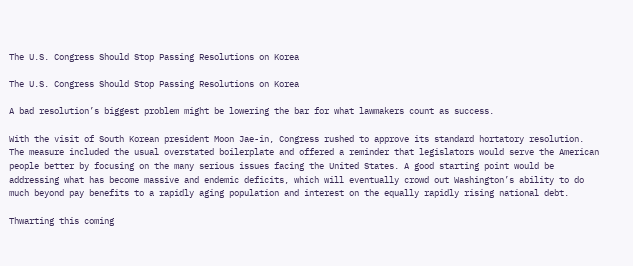The U.S. Congress Should Stop Passing Resolutions on Korea

The U.S. Congress Should Stop Passing Resolutions on Korea

A bad resolution’s biggest problem might be lowering the bar for what lawmakers count as success.

With the visit of South Korean president Moon Jae-in, Congress rushed to approve its standard hortatory resolution. The measure included the usual overstated boilerplate and offered a reminder that legislators would serve the American people better by focusing on the many serious issues facing the United States. A good starting point would be addressing what has become massive and endemic deficits, which will eventually crowd out Washington’s ability to do much beyond pay benefits to a rapidly aging population and interest on the equally rapidly rising national debt.

Thwarting this coming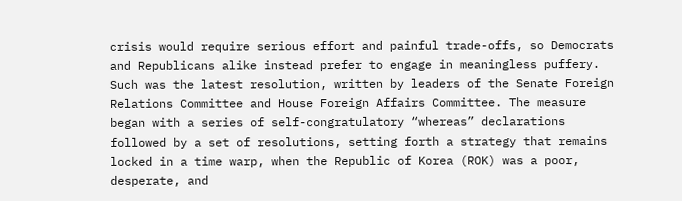crisis would require serious effort and painful trade-offs, so Democrats and Republicans alike instead prefer to engage in meaningless puffery. Such was the latest resolution, written by leaders of the Senate Foreign Relations Committee and House Foreign Affairs Committee. The measure began with a series of self-congratulatory “whereas” declarations followed by a set of resolutions, setting forth a strategy that remains locked in a time warp, when the Republic of Korea (ROK) was a poor, desperate, and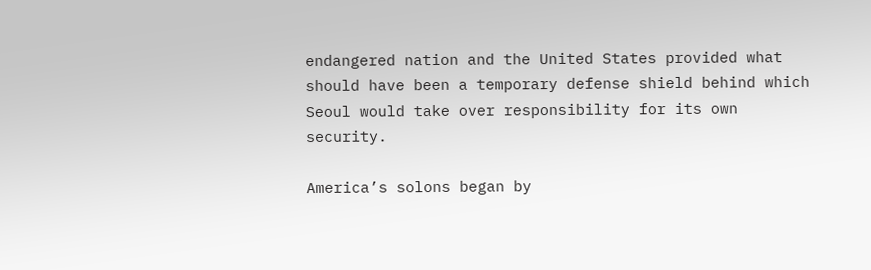endangered nation and the United States provided what should have been a temporary defense shield behind which Seoul would take over responsibility for its own security.

America’s solons began by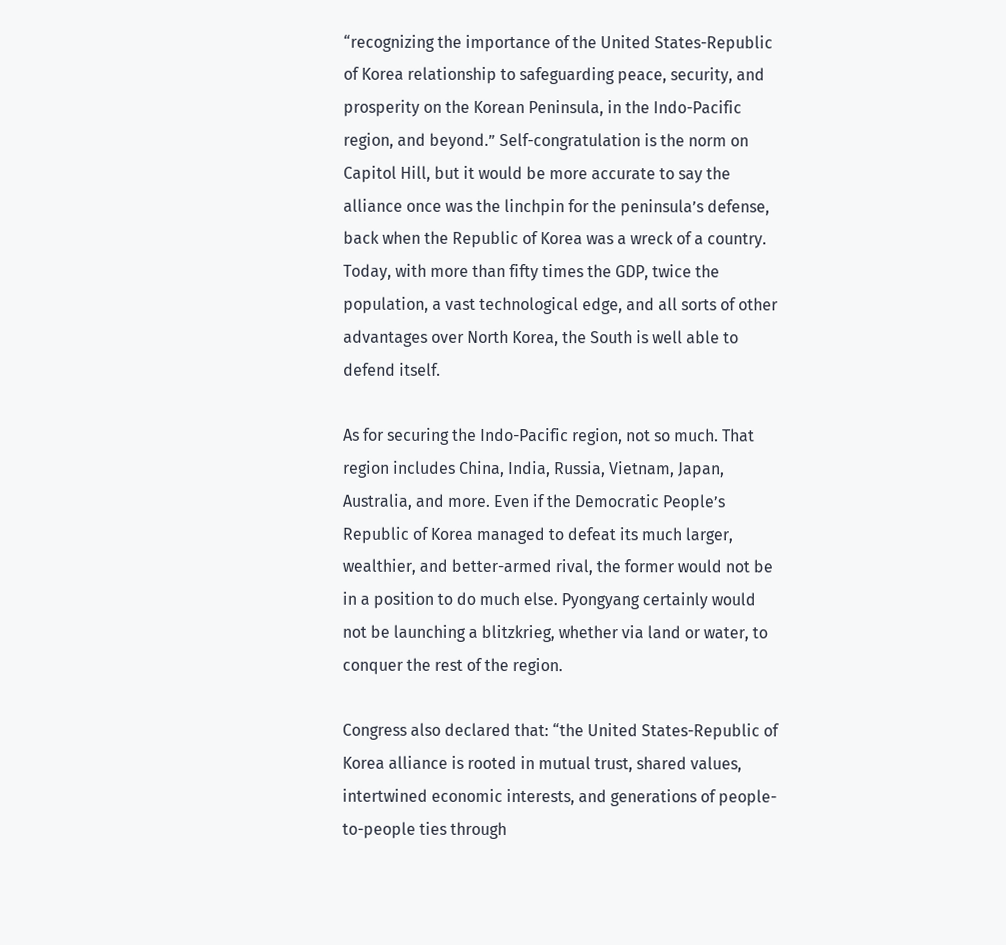“recognizing the importance of the United States-Republic of Korea relationship to safeguarding peace, security, and prosperity on the Korean Peninsula, in the Indo-Pacific region, and beyond.” Self-congratulation is the norm on Capitol Hill, but it would be more accurate to say the alliance once was the linchpin for the peninsula’s defense, back when the Republic of Korea was a wreck of a country. Today, with more than fifty times the GDP, twice the population, a vast technological edge, and all sorts of other advantages over North Korea, the South is well able to defend itself.

As for securing the Indo-Pacific region, not so much. That region includes China, India, Russia, Vietnam, Japan, Australia, and more. Even if the Democratic People’s Republic of Korea managed to defeat its much larger, wealthier, and better-armed rival, the former would not be in a position to do much else. Pyongyang certainly would not be launching a blitzkrieg, whether via land or water, to conquer the rest of the region.

Congress also declared that: “the United States-Republic of Korea alliance is rooted in mutual trust, shared values, intertwined economic interests, and generations of people-to-people ties through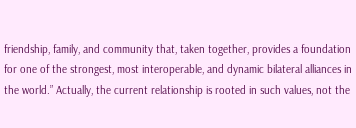friendship, family, and community that, taken together, provides a foundation for one of the strongest, most interoperable, and dynamic bilateral alliances in the world.” Actually, the current relationship is rooted in such values, not the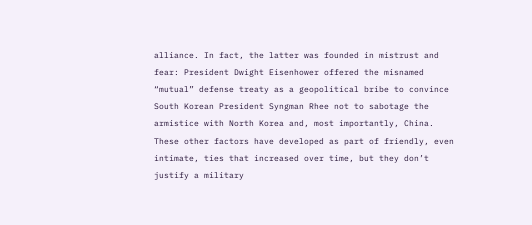alliance. In fact, the latter was founded in mistrust and fear: President Dwight Eisenhower offered the misnamed “mutual” defense treaty as a geopolitical bribe to convince South Korean President Syngman Rhee not to sabotage the armistice with North Korea and, most importantly, China. These other factors have developed as part of friendly, even intimate, ties that increased over time, but they don’t justify a military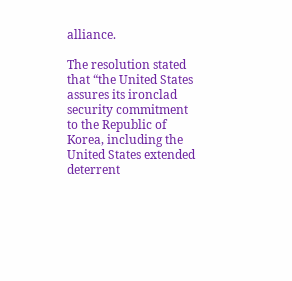alliance.

The resolution stated that “the United States assures its ironclad security commitment to the Republic of Korea, including the United States extended deterrent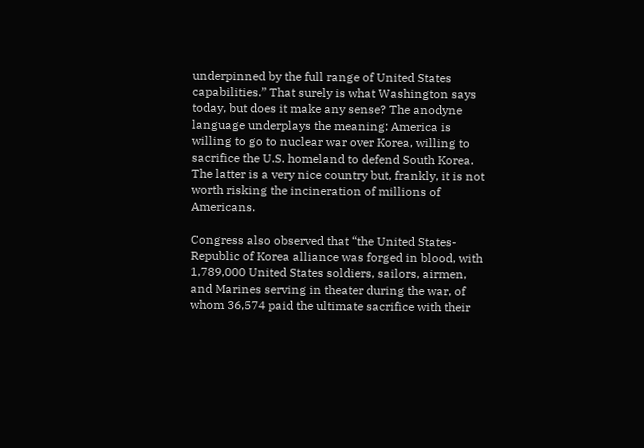underpinned by the full range of United States capabilities.” That surely is what Washington says today, but does it make any sense? The anodyne language underplays the meaning: America is willing to go to nuclear war over Korea, willing to sacrifice the U.S. homeland to defend South Korea. The latter is a very nice country but, frankly, it is not worth risking the incineration of millions of Americans.

Congress also observed that “the United States-Republic of Korea alliance was forged in blood, with 1,789,000 United States soldiers, sailors, airmen, and Marines serving in theater during the war, of whom 36,574 paid the ultimate sacrifice with their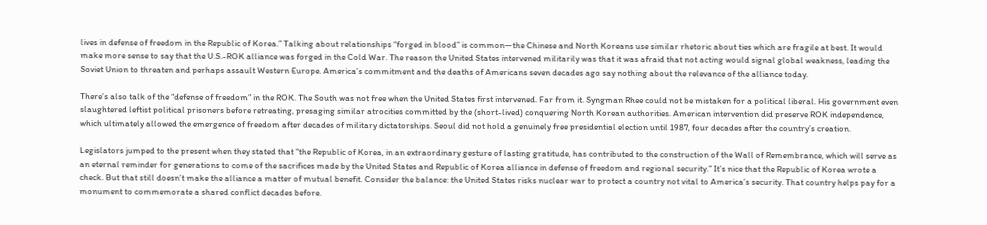lives in defense of freedom in the Republic of Korea.” Talking about relationships “forged in blood” is common—the Chinese and North Koreans use similar rhetoric about ties which are fragile at best. It would make more sense to say that the U.S.-ROK alliance was forged in the Cold War. The reason the United States intervened militarily was that it was afraid that not acting would signal global weakness, leading the Soviet Union to threaten and perhaps assault Western Europe. America’s commitment and the deaths of Americans seven decades ago say nothing about the relevance of the alliance today.

There’s also talk of the “defense of freedom” in the ROK. The South was not free when the United States first intervened. Far from it. Syngman Rhee could not be mistaken for a political liberal. His government even slaughtered leftist political prisoners before retreating, presaging similar atrocities committed by the (short-lived) conquering North Korean authorities. American intervention did preserve ROK independence, which ultimately allowed the emergence of freedom after decades of military dictatorships. Seoul did not hold a genuinely free presidential election until 1987, four decades after the country’s creation.

Legislators jumped to the present when they stated that “the Republic of Korea, in an extraordinary gesture of lasting gratitude, has contributed to the construction of the Wall of Remembrance, which will serve as an eternal reminder for generations to come of the sacrifices made by the United States and Republic of Korea alliance in defense of freedom and regional security.” It’s nice that the Republic of Korea wrote a check. But that still doesn’t make the alliance a matter of mutual benefit. Consider the balance: the United States risks nuclear war to protect a country not vital to America’s security. That country helps pay for a monument to commemorate a shared conflict decades before.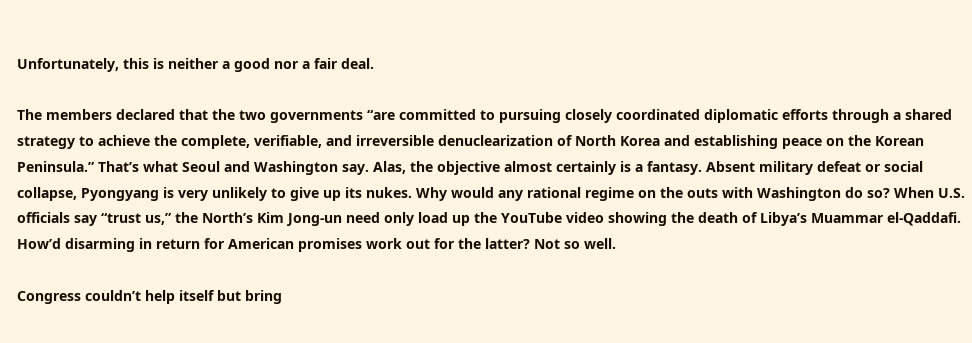Unfortunately, this is neither a good nor a fair deal.

The members declared that the two governments “are committed to pursuing closely coordinated diplomatic efforts through a shared strategy to achieve the complete, verifiable, and irreversible denuclearization of North Korea and establishing peace on the Korean Peninsula.” That’s what Seoul and Washington say. Alas, the objective almost certainly is a fantasy. Absent military defeat or social collapse, Pyongyang is very unlikely to give up its nukes. Why would any rational regime on the outs with Washington do so? When U.S. officials say “trust us,” the North’s Kim Jong-un need only load up the YouTube video showing the death of Libya’s Muammar el-Qaddafi. How’d disarming in return for American promises work out for the latter? Not so well.

Congress couldn’t help itself but bring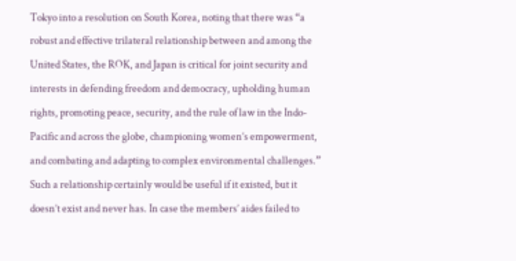Tokyo into a resolution on South Korea, noting that there was “a robust and effective trilateral relationship between and among the United States, the ROK, and Japan is critical for joint security and interests in defending freedom and democracy, upholding human rights, promoting peace, security, and the rule of law in the Indo-Pacific and across the globe, championing women’s empowerment, and combating and adapting to complex environmental challenges.” Such a relationship certainly would be useful if it existed, but it doesn’t exist and never has. In case the members’ aides failed to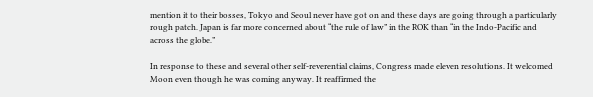mention it to their bosses, Tokyo and Seoul never have got on and these days are going through a particularly rough patch. Japan is far more concerned about “the rule of law” in the ROK than “in the Indo-Pacific and across the globe.”

In response to these and several other self-reverential claims, Congress made eleven resolutions. It welcomed Moon even though he was coming anyway. It reaffirmed the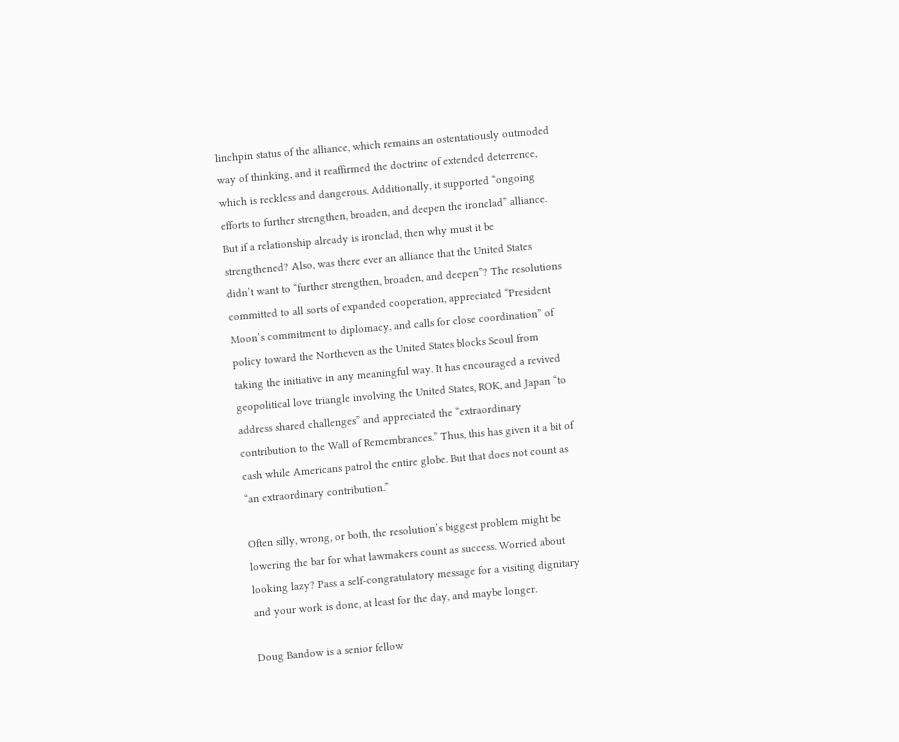linchpin status of the alliance, which remains an ostentatiously outmoded way of thinking, and it reaffirmed the doctrine of extended deterrence, which is reckless and dangerous. Additionally, it supported “ongoing efforts to further strengthen, broaden, and deepen the ironclad” alliance. But if a relationship already is ironclad, then why must it be strengthened? Also, was there ever an alliance that the United States didn’t want to “further strengthen, broaden, and deepen”? The resolutions committed to all sorts of expanded cooperation, appreciated “President Moon’s commitment to diplomacy, and calls for close coordination” of policy toward the Northeven as the United States blocks Seoul from taking the initiative in any meaningful way. It has encouraged a revived geopolitical love triangle involving the United States, ROK, and Japan “to address shared challenges” and appreciated the “extraordinary contribution to the Wall of Remembrances.” Thus, this has given it a bit of cash while Americans patrol the entire globe. But that does not count as “an extraordinary contribution.”

Often silly, wrong, or both, the resolution’s biggest problem might be lowering the bar for what lawmakers count as success. Worried about looking lazy? Pass a self-congratulatory message for a visiting dignitary and your work is done, at least for the day, and maybe longer.

Doug Bandow is a senior fellow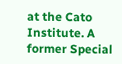at the Cato Institute. A former Special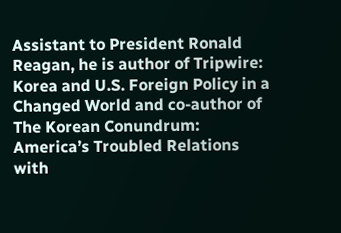Assistant to President Ronald Reagan, he is author of Tripwire: Korea and U.S. Foreign Policy in a Changed World and co-author of The Korean Conundrum: America’s Troubled Relations with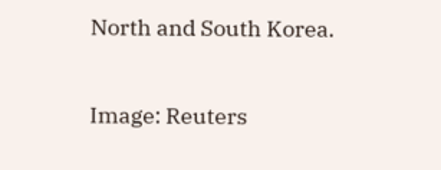North and South Korea.

Image: Reuters